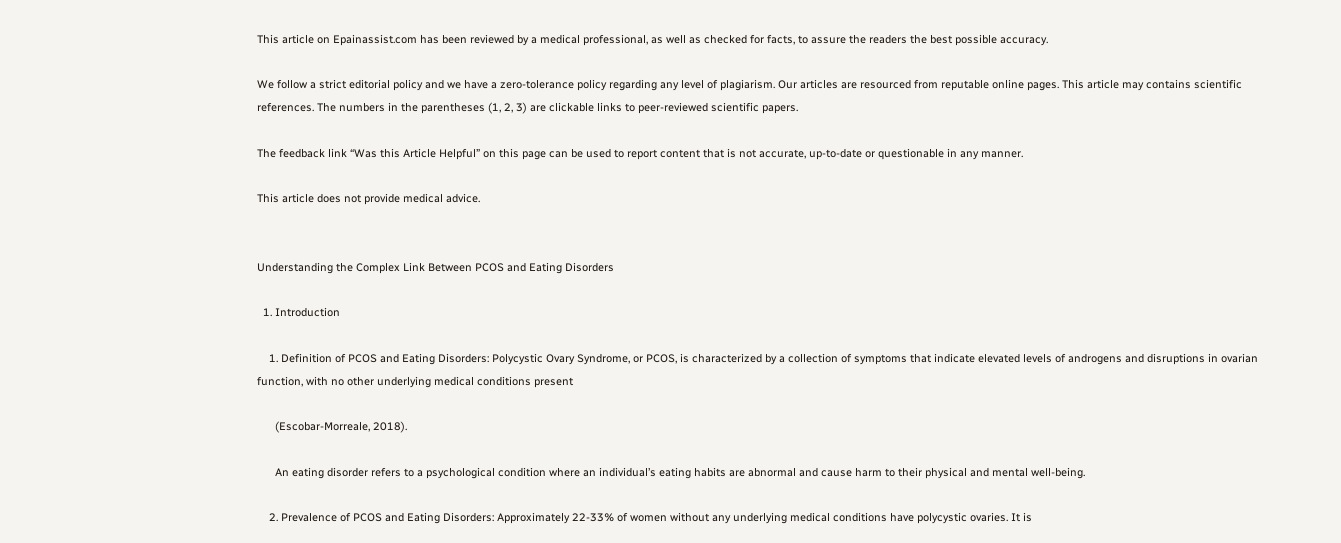This article on Epainassist.com has been reviewed by a medical professional, as well as checked for facts, to assure the readers the best possible accuracy.

We follow a strict editorial policy and we have a zero-tolerance policy regarding any level of plagiarism. Our articles are resourced from reputable online pages. This article may contains scientific references. The numbers in the parentheses (1, 2, 3) are clickable links to peer-reviewed scientific papers.

The feedback link “Was this Article Helpful” on this page can be used to report content that is not accurate, up-to-date or questionable in any manner.

This article does not provide medical advice.


Understanding the Complex Link Between PCOS and Eating Disorders

  1. Introduction

    1. Definition of PCOS and Eating Disorders: Polycystic Ovary Syndrome, or PCOS, is characterized by a collection of symptoms that indicate elevated levels of androgens and disruptions in ovarian function, with no other underlying medical conditions present

      (Escobar-Morreale, 2018).

      An eating disorder refers to a psychological condition where an individual’s eating habits are abnormal and cause harm to their physical and mental well-being.

    2. Prevalence of PCOS and Eating Disorders: Approximately 22-33% of women without any underlying medical conditions have polycystic ovaries. It is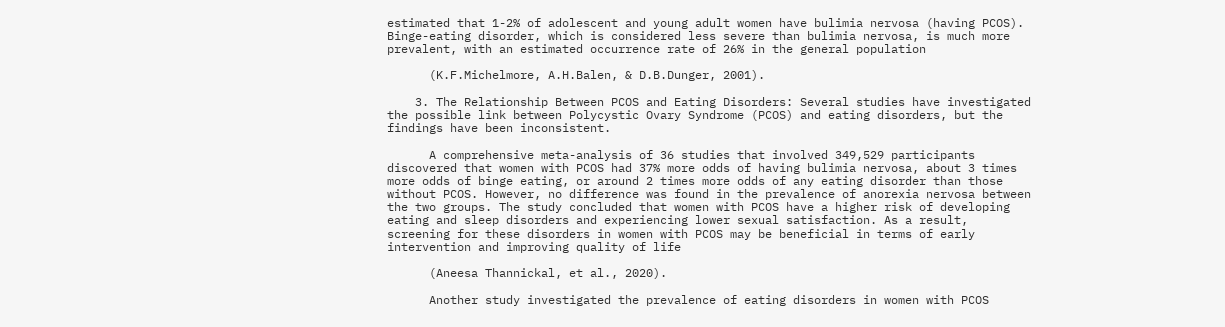estimated that 1-2% of adolescent and young adult women have bulimia nervosa (having PCOS). Binge-eating disorder, which is considered less severe than bulimia nervosa, is much more prevalent, with an estimated occurrence rate of 26% in the general population

      (K.F.Michelmore, A.H.Balen, & D.B.Dunger, 2001).

    3. The Relationship Between PCOS and Eating Disorders: Several studies have investigated the possible link between Polycystic Ovary Syndrome (PCOS) and eating disorders, but the findings have been inconsistent.

      A comprehensive meta-analysis of 36 studies that involved 349,529 participants discovered that women with PCOS had 37% more odds of having bulimia nervosa, about 3 times more odds of binge eating, or around 2 times more odds of any eating disorder than those without PCOS. However, no difference was found in the prevalence of anorexia nervosa between the two groups. The study concluded that women with PCOS have a higher risk of developing eating and sleep disorders and experiencing lower sexual satisfaction. As a result, screening for these disorders in women with PCOS may be beneficial in terms of early intervention and improving quality of life

      (Aneesa Thannickal, et al., 2020).

      Another study investigated the prevalence of eating disorders in women with PCOS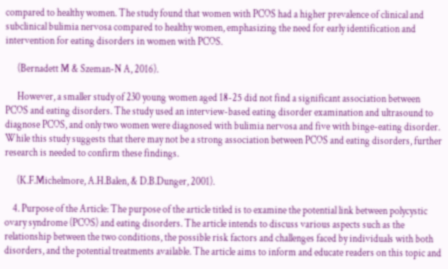compared to healthy women. The study found that women with PCOS had a higher prevalence of clinical and subclinical bulimia nervosa compared to healthy women, emphasizing the need for early identification and intervention for eating disorders in women with PCOS.

      (Bernadett M & Szeman-N A, 2016).

      However, a smaller study of 230 young women aged 18-25 did not find a significant association between PCOS and eating disorders. The study used an interview-based eating disorder examination and ultrasound to diagnose PCOS, and only two women were diagnosed with bulimia nervosa and five with binge-eating disorder. While this study suggests that there may not be a strong association between PCOS and eating disorders, further research is needed to confirm these findings.

      (K.F.Michelmore, A.H.Balen, & D.B.Dunger, 2001).

    4. Purpose of the Article: The purpose of the article titled is to examine the potential link between polycystic ovary syndrome (PCOS) and eating disorders. The article intends to discuss various aspects such as the relationship between the two conditions, the possible risk factors and challenges faced by individuals with both disorders, and the potential treatments available. The article aims to inform and educate readers on this topic and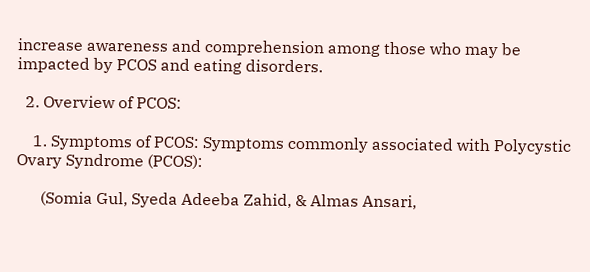increase awareness and comprehension among those who may be impacted by PCOS and eating disorders.

  2. Overview of PCOS:

    1. Symptoms of PCOS: Symptoms commonly associated with Polycystic Ovary Syndrome (PCOS):

      (Somia Gul, Syeda Adeeba Zahid, & Almas Ansari,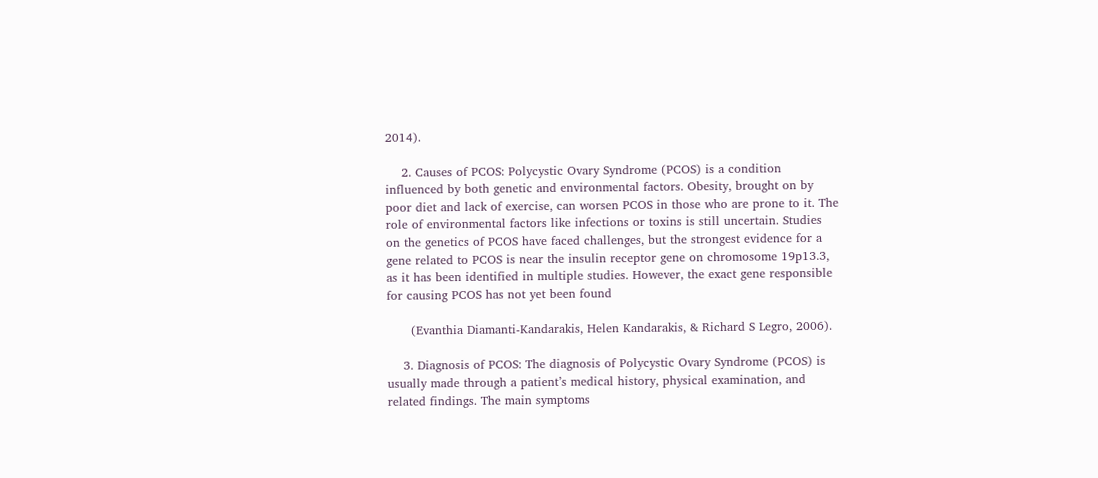2014).

    2. Causes of PCOS: Polycystic Ovary Syndrome (PCOS) is a condition influenced by both genetic and environmental factors. Obesity, brought on by poor diet and lack of exercise, can worsen PCOS in those who are prone to it. The role of environmental factors like infections or toxins is still uncertain. Studies on the genetics of PCOS have faced challenges, but the strongest evidence for a gene related to PCOS is near the insulin receptor gene on chromosome 19p13.3, as it has been identified in multiple studies. However, the exact gene responsible for causing PCOS has not yet been found

      (Evanthia Diamanti-Kandarakis, Helen Kandarakis, & Richard S Legro, 2006).

    3. Diagnosis of PCOS: The diagnosis of Polycystic Ovary Syndrome (PCOS) is usually made through a patient’s medical history, physical examination, and related findings. The main symptoms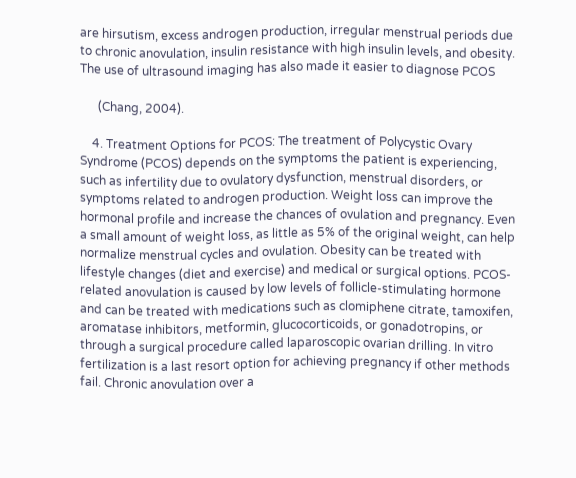are hirsutism, excess androgen production, irregular menstrual periods due to chronic anovulation, insulin resistance with high insulin levels, and obesity. The use of ultrasound imaging has also made it easier to diagnose PCOS

      (Chang, 2004).

    4. Treatment Options for PCOS: The treatment of Polycystic Ovary Syndrome (PCOS) depends on the symptoms the patient is experiencing, such as infertility due to ovulatory dysfunction, menstrual disorders, or symptoms related to androgen production. Weight loss can improve the hormonal profile and increase the chances of ovulation and pregnancy. Even a small amount of weight loss, as little as 5% of the original weight, can help normalize menstrual cycles and ovulation. Obesity can be treated with lifestyle changes (diet and exercise) and medical or surgical options. PCOS-related anovulation is caused by low levels of follicle-stimulating hormone and can be treated with medications such as clomiphene citrate, tamoxifen, aromatase inhibitors, metformin, glucocorticoids, or gonadotropins, or through a surgical procedure called laparoscopic ovarian drilling. In vitro fertilization is a last resort option for achieving pregnancy if other methods fail. Chronic anovulation over a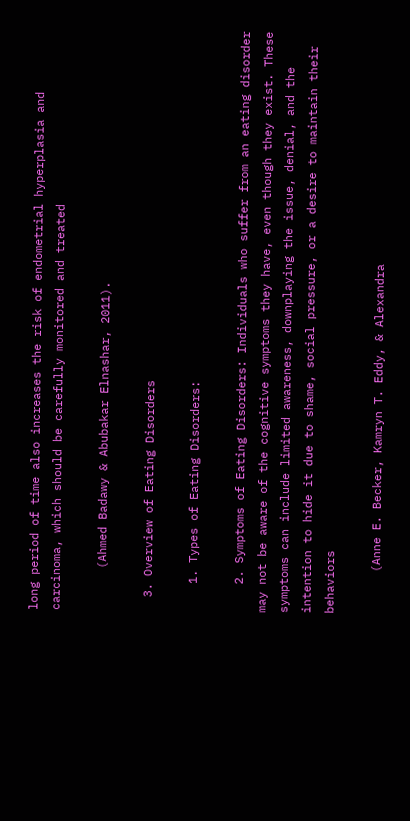long period of time also increases the risk of endometrial hyperplasia and carcinoma, which should be carefully monitored and treated

      (Ahmed Badawy & Abubakar Elnashar, 2011).

  3. Overview of Eating Disorders

    1. Types of Eating Disorders:

    2. Symptoms of Eating Disorders: Individuals who suffer from an eating disorder may not be aware of the cognitive symptoms they have, even though they exist. These symptoms can include limited awareness, downplaying the issue, denial, and the intention to hide it due to shame, social pressure, or a desire to maintain their behaviors

      (Anne E. Becker, Kamryn T. Eddy, & Alexandra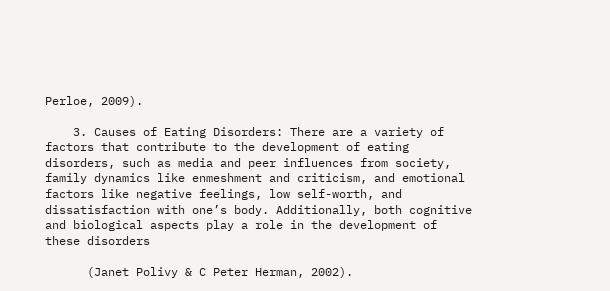Perloe, 2009).

    3. Causes of Eating Disorders: There are a variety of factors that contribute to the development of eating disorders, such as media and peer influences from society, family dynamics like enmeshment and criticism, and emotional factors like negative feelings, low self-worth, and dissatisfaction with one’s body. Additionally, both cognitive and biological aspects play a role in the development of these disorders

      (Janet Polivy & C Peter Herman, 2002).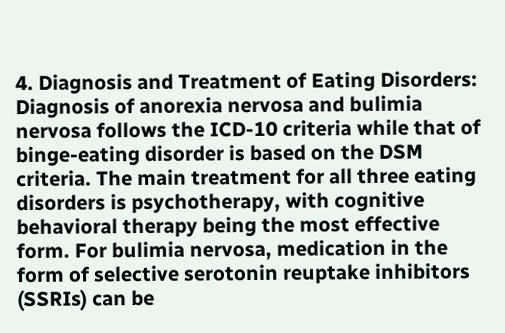4. Diagnosis and Treatment of Eating Disorders: Diagnosis of anorexia nervosa and bulimia nervosa follows the ICD-10 criteria while that of binge-eating disorder is based on the DSM criteria. The main treatment for all three eating disorders is psychotherapy, with cognitive behavioral therapy being the most effective form. For bulimia nervosa, medication in the form of selective serotonin reuptake inhibitors (SSRIs) can be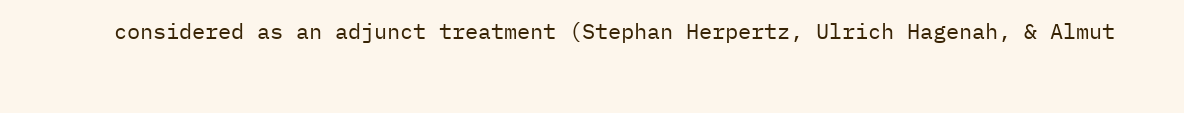considered as an adjunct treatment (Stephan Herpertz, Ulrich Hagenah, & Almut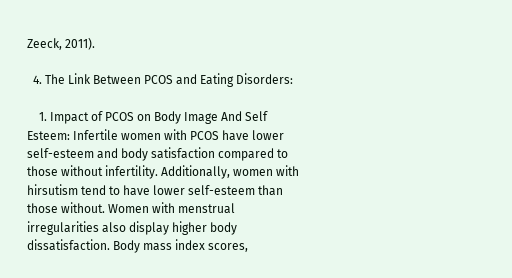Zeeck, 2011).

  4. The Link Between PCOS and Eating Disorders:

    1. Impact of PCOS on Body Image And Self Esteem: Infertile women with PCOS have lower self-esteem and body satisfaction compared to those without infertility. Additionally, women with hirsutism tend to have lower self-esteem than those without. Women with menstrual irregularities also display higher body dissatisfaction. Body mass index scores,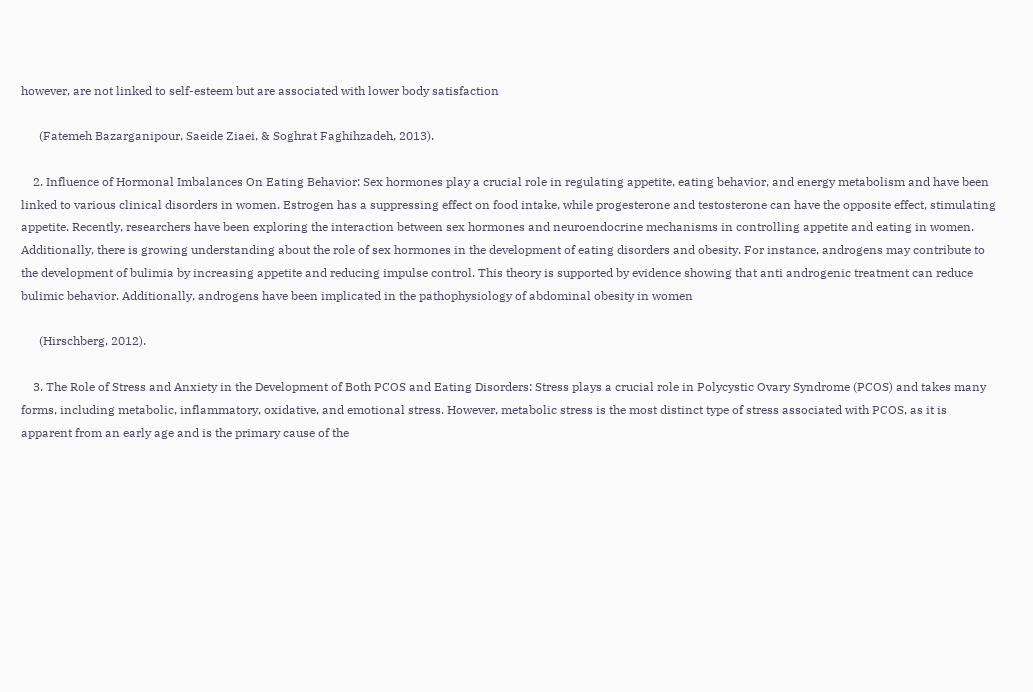however, are not linked to self-esteem but are associated with lower body satisfaction

      (Fatemeh Bazarganipour, Saeide Ziaei, & Soghrat Faghihzadeh, 2013).

    2. Influence of Hormonal Imbalances On Eating Behavior: Sex hormones play a crucial role in regulating appetite, eating behavior, and energy metabolism and have been linked to various clinical disorders in women. Estrogen has a suppressing effect on food intake, while progesterone and testosterone can have the opposite effect, stimulating appetite. Recently, researchers have been exploring the interaction between sex hormones and neuroendocrine mechanisms in controlling appetite and eating in women. Additionally, there is growing understanding about the role of sex hormones in the development of eating disorders and obesity. For instance, androgens may contribute to the development of bulimia by increasing appetite and reducing impulse control. This theory is supported by evidence showing that anti androgenic treatment can reduce bulimic behavior. Additionally, androgens have been implicated in the pathophysiology of abdominal obesity in women

      (Hirschberg, 2012).

    3. The Role of Stress and Anxiety in the Development of Both PCOS and Eating Disorders: Stress plays a crucial role in Polycystic Ovary Syndrome (PCOS) and takes many forms, including metabolic, inflammatory, oxidative, and emotional stress. However, metabolic stress is the most distinct type of stress associated with PCOS, as it is apparent from an early age and is the primary cause of the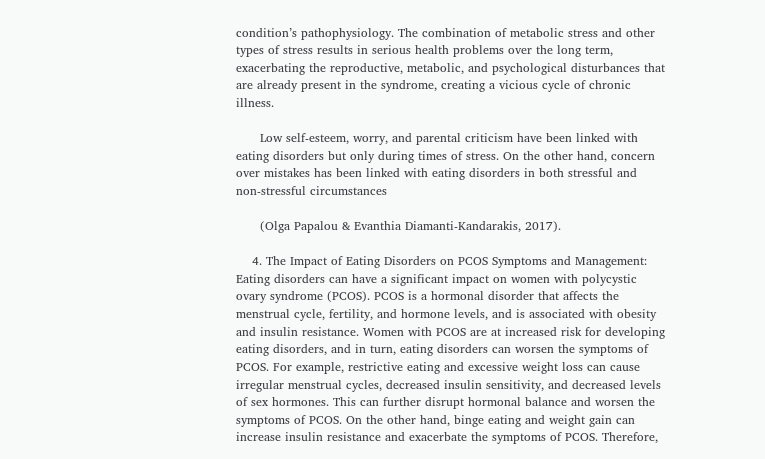condition’s pathophysiology. The combination of metabolic stress and other types of stress results in serious health problems over the long term, exacerbating the reproductive, metabolic, and psychological disturbances that are already present in the syndrome, creating a vicious cycle of chronic illness.

      Low self-esteem, worry, and parental criticism have been linked with eating disorders but only during times of stress. On the other hand, concern over mistakes has been linked with eating disorders in both stressful and non-stressful circumstances

      (Olga Papalou & Evanthia Diamanti-Kandarakis, 2017).

    4. The Impact of Eating Disorders on PCOS Symptoms and Management: Eating disorders can have a significant impact on women with polycystic ovary syndrome (PCOS). PCOS is a hormonal disorder that affects the menstrual cycle, fertility, and hormone levels, and is associated with obesity and insulin resistance. Women with PCOS are at increased risk for developing eating disorders, and in turn, eating disorders can worsen the symptoms of PCOS. For example, restrictive eating and excessive weight loss can cause irregular menstrual cycles, decreased insulin sensitivity, and decreased levels of sex hormones. This can further disrupt hormonal balance and worsen the symptoms of PCOS. On the other hand, binge eating and weight gain can increase insulin resistance and exacerbate the symptoms of PCOS. Therefore,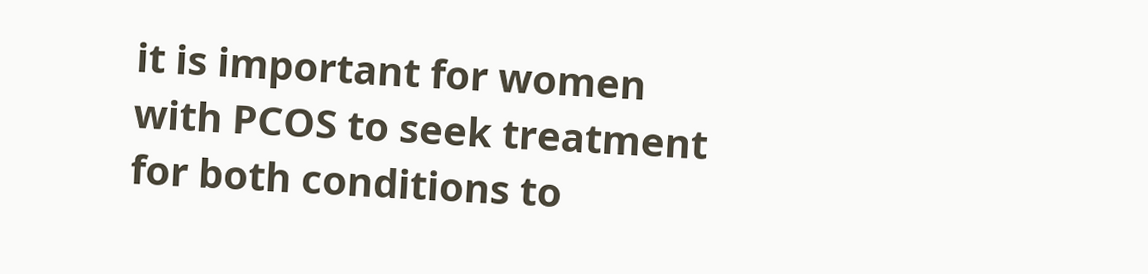it is important for women with PCOS to seek treatment for both conditions to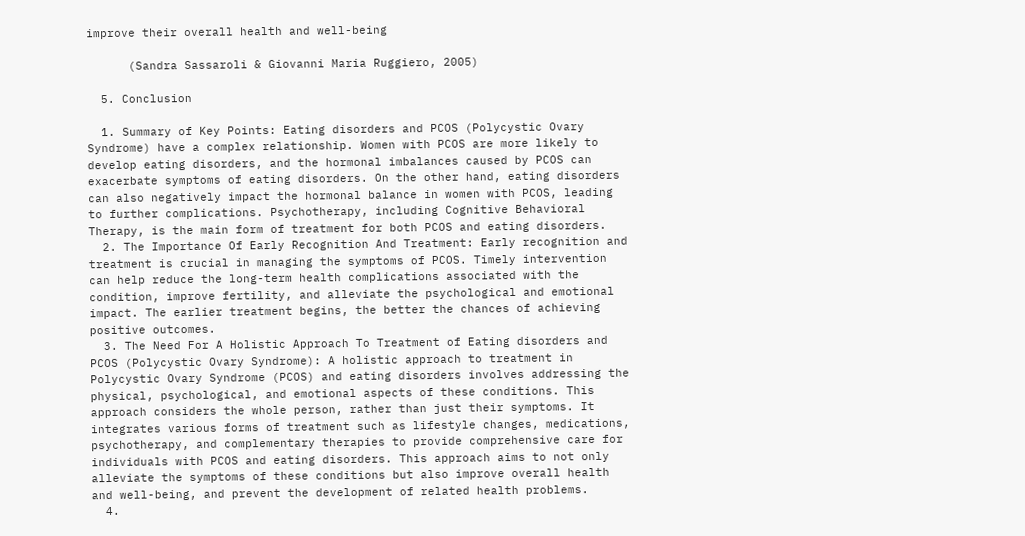improve their overall health and well-being

      (Sandra Sassaroli & Giovanni Maria Ruggiero, 2005)

  5. Conclusion

  1. Summary of Key Points: Eating disorders and PCOS (Polycystic Ovary Syndrome) have a complex relationship. Women with PCOS are more likely to develop eating disorders, and the hormonal imbalances caused by PCOS can exacerbate symptoms of eating disorders. On the other hand, eating disorders can also negatively impact the hormonal balance in women with PCOS, leading to further complications. Psychotherapy, including Cognitive Behavioral Therapy, is the main form of treatment for both PCOS and eating disorders.
  2. The Importance Of Early Recognition And Treatment: Early recognition and treatment is crucial in managing the symptoms of PCOS. Timely intervention can help reduce the long-term health complications associated with the condition, improve fertility, and alleviate the psychological and emotional impact. The earlier treatment begins, the better the chances of achieving positive outcomes.
  3. The Need For A Holistic Approach To Treatment of Eating disorders and PCOS (Polycystic Ovary Syndrome): A holistic approach to treatment in Polycystic Ovary Syndrome (PCOS) and eating disorders involves addressing the physical, psychological, and emotional aspects of these conditions. This approach considers the whole person, rather than just their symptoms. It integrates various forms of treatment such as lifestyle changes, medications, psychotherapy, and complementary therapies to provide comprehensive care for individuals with PCOS and eating disorders. This approach aims to not only alleviate the symptoms of these conditions but also improve overall health and well-being, and prevent the development of related health problems.
  4.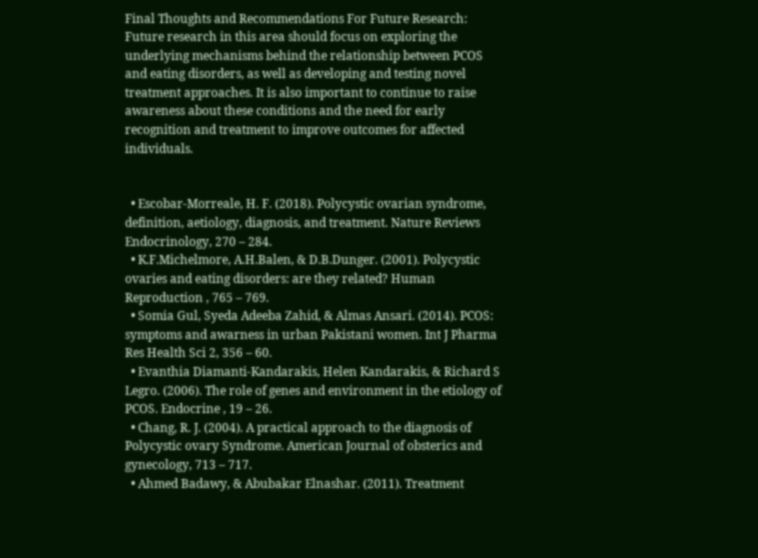Final Thoughts and Recommendations For Future Research: Future research in this area should focus on exploring the underlying mechanisms behind the relationship between PCOS and eating disorders, as well as developing and testing novel treatment approaches. It is also important to continue to raise awareness about these conditions and the need for early recognition and treatment to improve outcomes for affected individuals.


  • Escobar-Morreale, H. F. (2018). Polycystic ovarian syndrome, definition, aetiology, diagnosis, and treatment. Nature Reviews Endocrinology, 270 – 284.
  • K.F.Michelmore, A.H.Balen, & D.B.Dunger. (2001). Polycystic ovaries and eating disorders: are they related? Human Reproduction , 765 – 769.
  • Somia Gul, Syeda Adeeba Zahid, & Almas Ansari. (2014). PCOS: symptoms and awarness in urban Pakistani women. Int J Pharma Res Health Sci 2, 356 – 60.
  • Evanthia Diamanti-Kandarakis, Helen Kandarakis, & Richard S Legro. (2006). The role of genes and environment in the etiology of PCOS. Endocrine , 19 – 26.
  • Chang, R. J. (2004). A practical approach to the diagnosis of Polycystic ovary Syndrome. American Journal of obsterics and gynecology, 713 – 717.
  • Ahmed Badawy, & Abubakar Elnashar. (2011). Treatment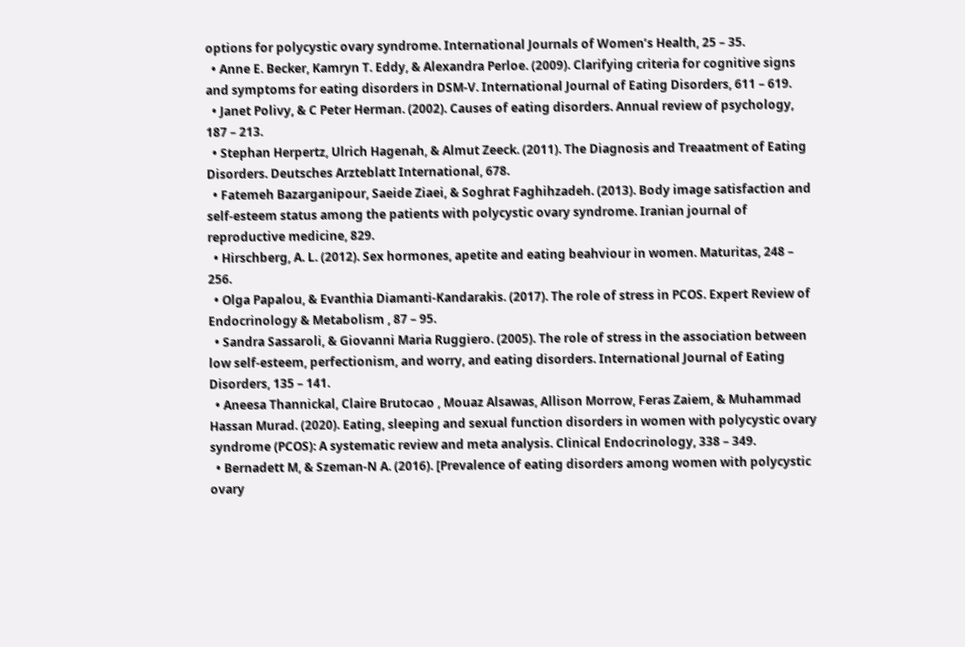options for polycystic ovary syndrome. International Journals of Women’s Health, 25 – 35.
  • Anne E. Becker, Kamryn T. Eddy, & Alexandra Perloe. (2009). Clarifying criteria for cognitive signs and symptoms for eating disorders in DSM-V. International Journal of Eating Disorders, 611 – 619.
  • Janet Polivy, & C Peter Herman. (2002). Causes of eating disorders. Annual review of psychology, 187 – 213.
  • Stephan Herpertz, Ulrich Hagenah, & Almut Zeeck. (2011). The Diagnosis and Treaatment of Eating Disorders. Deutsches Arzteblatt International, 678.
  • Fatemeh Bazarganipour, Saeide Ziaei, & Soghrat Faghihzadeh. (2013). Body image satisfaction and self-esteem status among the patients with polycystic ovary syndrome. Iranian journal of reproductive medicine, 829.
  • Hirschberg, A. L. (2012). Sex hormones, apetite and eating beahviour in women. Maturitas, 248 – 256.
  • Olga Papalou, & Evanthia Diamanti-Kandarakis. (2017). The role of stress in PCOS. Expert Review of Endocrinology & Metabolism , 87 – 95.
  • Sandra Sassaroli, & Giovanni Maria Ruggiero. (2005). The role of stress in the association between low self-esteem, perfectionism, and worry, and eating disorders. International Journal of Eating Disorders, 135 – 141.
  • Aneesa Thannickal, Claire Brutocao , Mouaz Alsawas, Allison Morrow, Feras Zaiem, & Muhammad Hassan Murad. (2020). Eating, sleeping and sexual function disorders in women with polycystic ovary syndrome (PCOS): A systematic review and meta analysis. Clinical Endocrinology, 338 – 349.
  • Bernadett M, & Szeman-N A. (2016). [Prevalence of eating disorders among women with polycystic ovary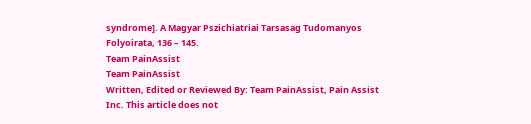syndrome]. A Magyar Pszichiatriai Tarsasag Tudomanyos Folyoirata, 136 – 145.
Team PainAssist
Team PainAssist
Written, Edited or Reviewed By: Team PainAssist, Pain Assist Inc. This article does not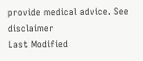provide medical advice. See disclaimer
Last Modified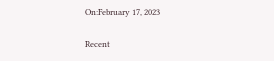On:February 17, 2023

Recent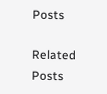Posts

Related Posts